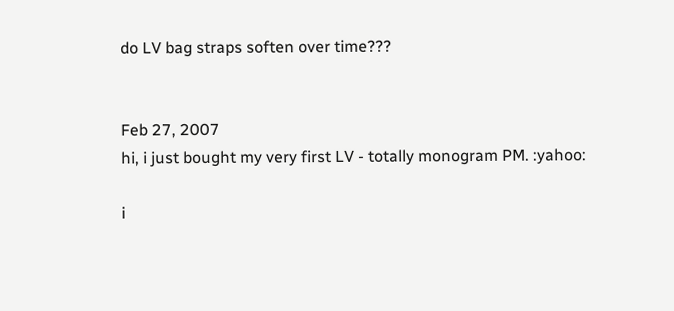do LV bag straps soften over time???


Feb 27, 2007
hi, i just bought my very first LV - totally monogram PM. :yahoo:

i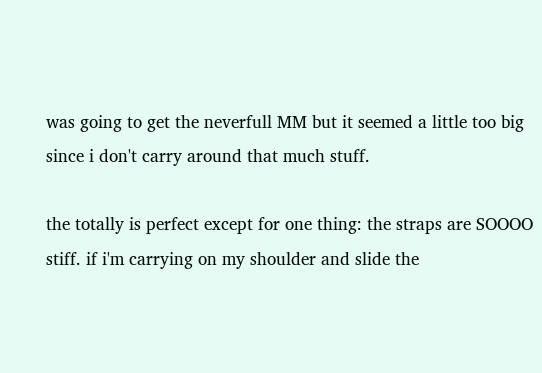was going to get the neverfull MM but it seemed a little too big since i don't carry around that much stuff.

the totally is perfect except for one thing: the straps are SOOOO stiff. if i'm carrying on my shoulder and slide the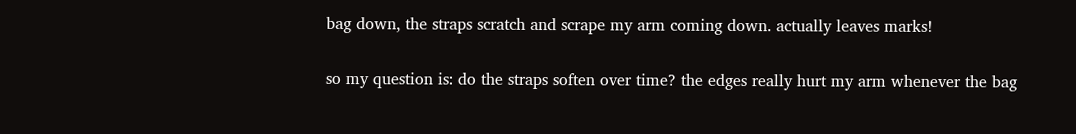bag down, the straps scratch and scrape my arm coming down. actually leaves marks!

so my question is: do the straps soften over time? the edges really hurt my arm whenever the bag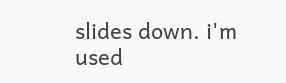slides down. i'm used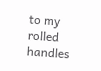to my rolled handles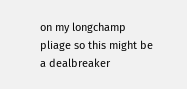on my longchamp pliage so this might be a dealbreaker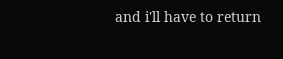and i'll have to return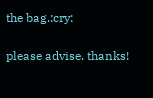the bag.:cry:

please advise. thanks!